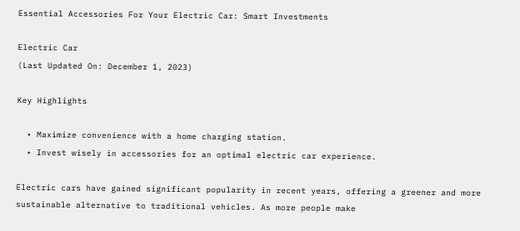Essential Accessories For Your Electric Car: Smart Investments

Electric Car
(Last Updated On: December 1, 2023)

Key Highlights

  • Maximize convenience with a home charging station.
  • Invest wisely in accessories for an optimal electric car experience.

Electric cars have gained significant popularity in recent years, offering a greener and more sustainable alternative to traditional vehicles. As more people make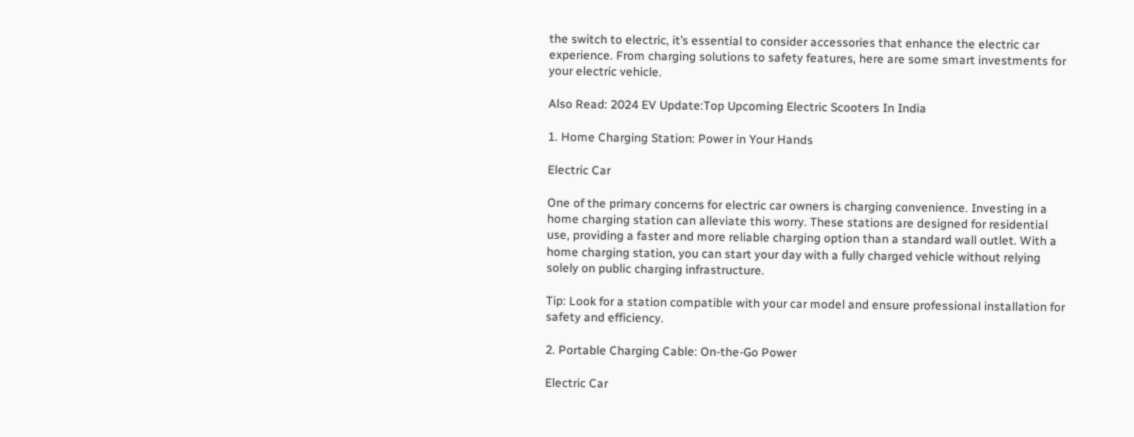the switch to electric, it’s essential to consider accessories that enhance the electric car experience. From charging solutions to safety features, here are some smart investments for your electric vehicle.

Also Read: 2024 EV Update:Top Upcoming Electric Scooters In India

1. Home Charging Station: Power in Your Hands

Electric Car

One of the primary concerns for electric car owners is charging convenience. Investing in a home charging station can alleviate this worry. These stations are designed for residential use, providing a faster and more reliable charging option than a standard wall outlet. With a home charging station, you can start your day with a fully charged vehicle without relying solely on public charging infrastructure.

Tip: Look for a station compatible with your car model and ensure professional installation for safety and efficiency.

2. Portable Charging Cable: On-the-Go Power

Electric Car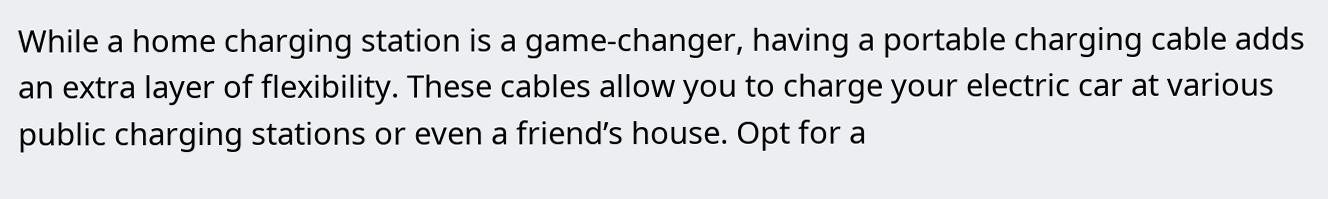While a home charging station is a game-changer, having a portable charging cable adds an extra layer of flexibility. These cables allow you to charge your electric car at various public charging stations or even a friend’s house. Opt for a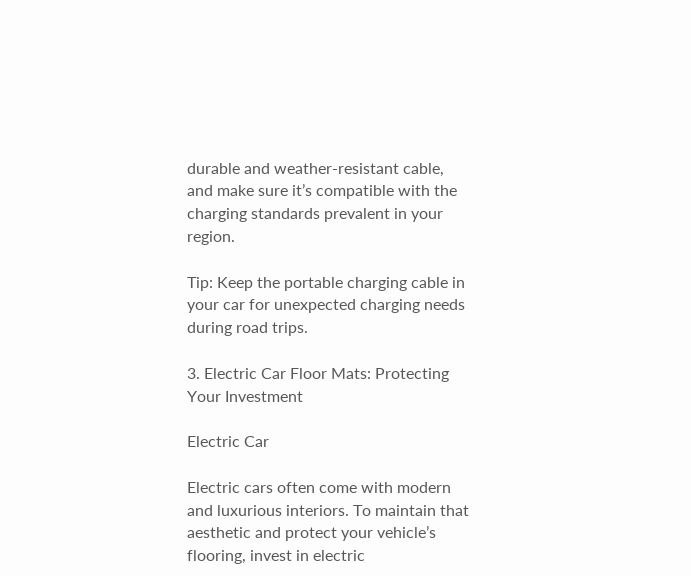durable and weather-resistant cable, and make sure it’s compatible with the charging standards prevalent in your region.

Tip: Keep the portable charging cable in your car for unexpected charging needs during road trips.

3. Electric Car Floor Mats: Protecting Your Investment

Electric Car

Electric cars often come with modern and luxurious interiors. To maintain that aesthetic and protect your vehicle’s flooring, invest in electric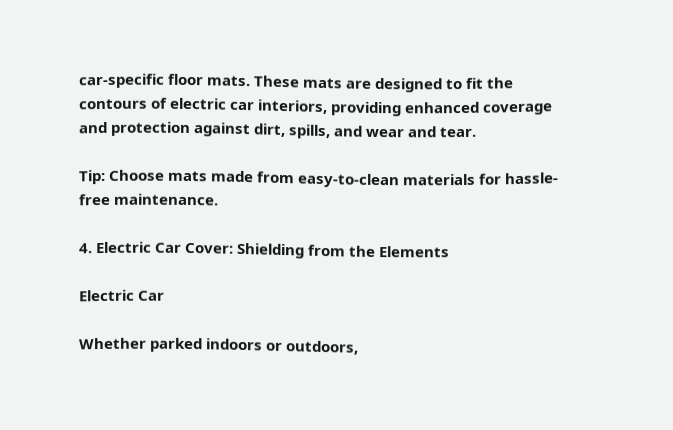car-specific floor mats. These mats are designed to fit the contours of electric car interiors, providing enhanced coverage and protection against dirt, spills, and wear and tear.

Tip: Choose mats made from easy-to-clean materials for hassle-free maintenance.

4. Electric Car Cover: Shielding from the Elements

Electric Car

Whether parked indoors or outdoors,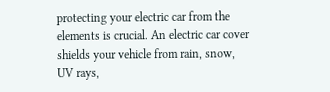protecting your electric car from the elements is crucial. An electric car cover shields your vehicle from rain, snow, UV rays,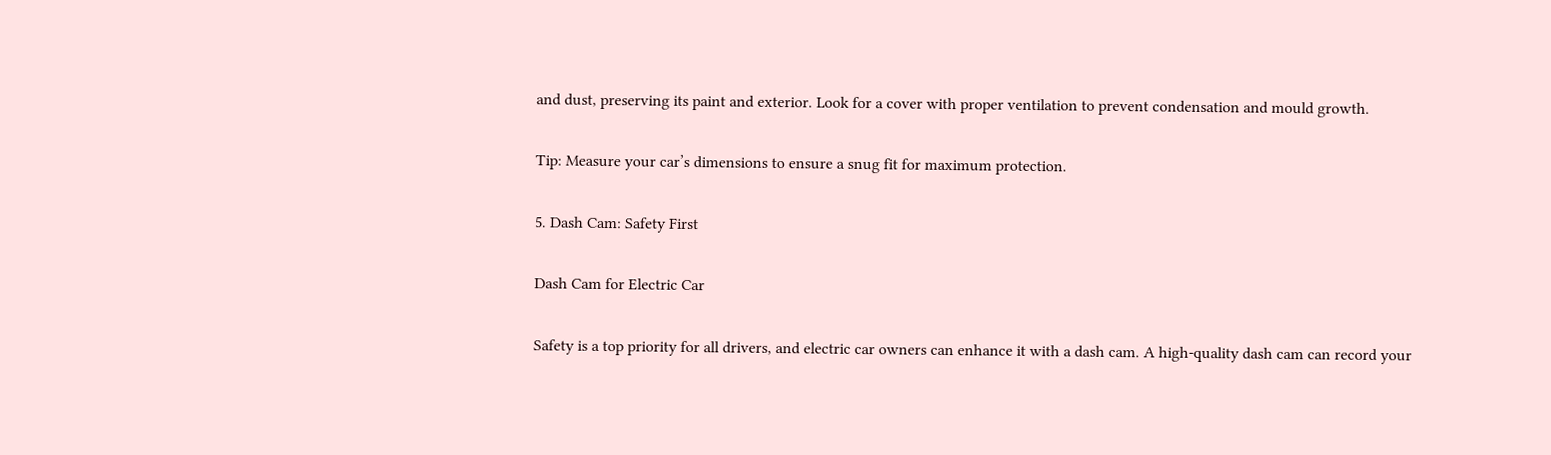and dust, preserving its paint and exterior. Look for a cover with proper ventilation to prevent condensation and mould growth.

Tip: Measure your car’s dimensions to ensure a snug fit for maximum protection.

5. Dash Cam: Safety First

Dash Cam for Electric Car

Safety is a top priority for all drivers, and electric car owners can enhance it with a dash cam. A high-quality dash cam can record your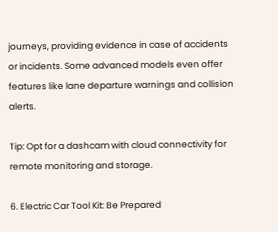journeys, providing evidence in case of accidents or incidents. Some advanced models even offer features like lane departure warnings and collision alerts.

Tip: Opt for a dashcam with cloud connectivity for remote monitoring and storage.

6. Electric Car Tool Kit: Be Prepared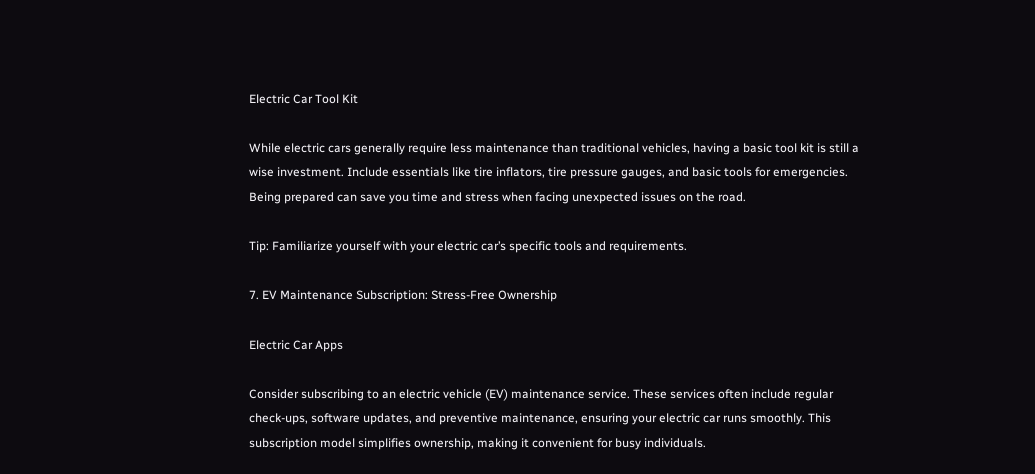Electric Car Tool Kit

While electric cars generally require less maintenance than traditional vehicles, having a basic tool kit is still a wise investment. Include essentials like tire inflators, tire pressure gauges, and basic tools for emergencies. Being prepared can save you time and stress when facing unexpected issues on the road.

Tip: Familiarize yourself with your electric car’s specific tools and requirements.

7. EV Maintenance Subscription: Stress-Free Ownership

Electric Car Apps

Consider subscribing to an electric vehicle (EV) maintenance service. These services often include regular check-ups, software updates, and preventive maintenance, ensuring your electric car runs smoothly. This subscription model simplifies ownership, making it convenient for busy individuals.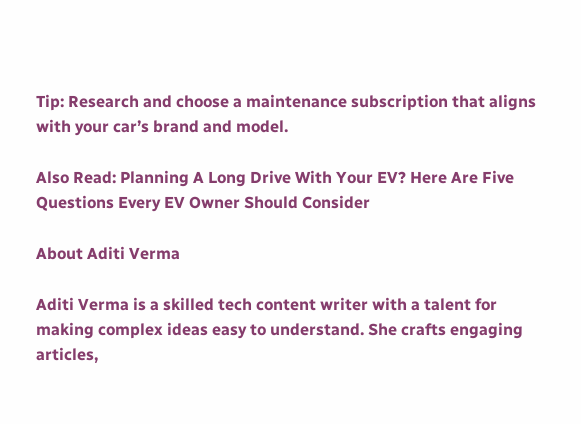Tip: Research and choose a maintenance subscription that aligns with your car’s brand and model.

Also Read: Planning A Long Drive With Your EV? Here Are Five Questions Every EV Owner Should Consider

About Aditi Verma

Aditi Verma is a skilled tech content writer with a talent for making complex ideas easy to understand. She crafts engaging articles,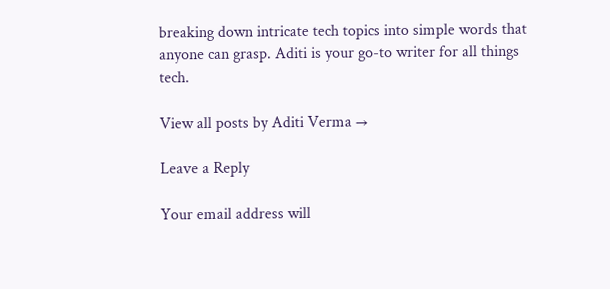breaking down intricate tech topics into simple words that anyone can grasp. Aditi is your go-to writer for all things tech.

View all posts by Aditi Verma →

Leave a Reply

Your email address will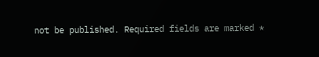not be published. Required fields are marked *